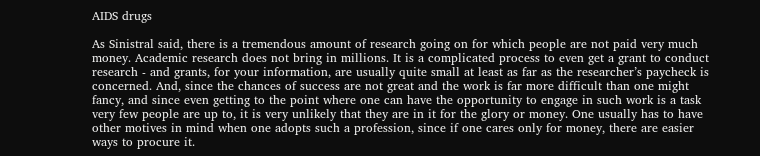AIDS drugs

As Sinistral said, there is a tremendous amount of research going on for which people are not paid very much money. Academic research does not bring in millions. It is a complicated process to even get a grant to conduct research - and grants, for your information, are usually quite small at least as far as the researcher’s paycheck is concerned. And, since the chances of success are not great and the work is far more difficult than one might fancy, and since even getting to the point where one can have the opportunity to engage in such work is a task very few people are up to, it is very unlikely that they are in it for the glory or money. One usually has to have other motives in mind when one adopts such a profession, since if one cares only for money, there are easier ways to procure it.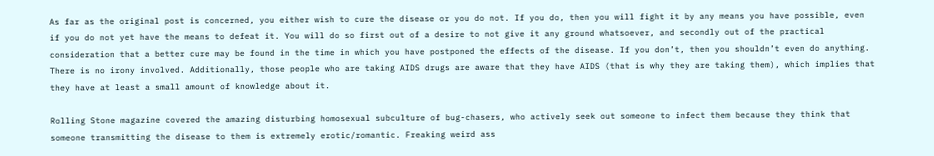As far as the original post is concerned, you either wish to cure the disease or you do not. If you do, then you will fight it by any means you have possible, even if you do not yet have the means to defeat it. You will do so first out of a desire to not give it any ground whatsoever, and secondly out of the practical consideration that a better cure may be found in the time in which you have postponed the effects of the disease. If you don’t, then you shouldn’t even do anything. There is no irony involved. Additionally, those people who are taking AIDS drugs are aware that they have AIDS (that is why they are taking them), which implies that they have at least a small amount of knowledge about it.

Rolling Stone magazine covered the amazing disturbing homosexual subculture of bug-chasers, who actively seek out someone to infect them because they think that someone transmitting the disease to them is extremely erotic/romantic. Freaking weird ass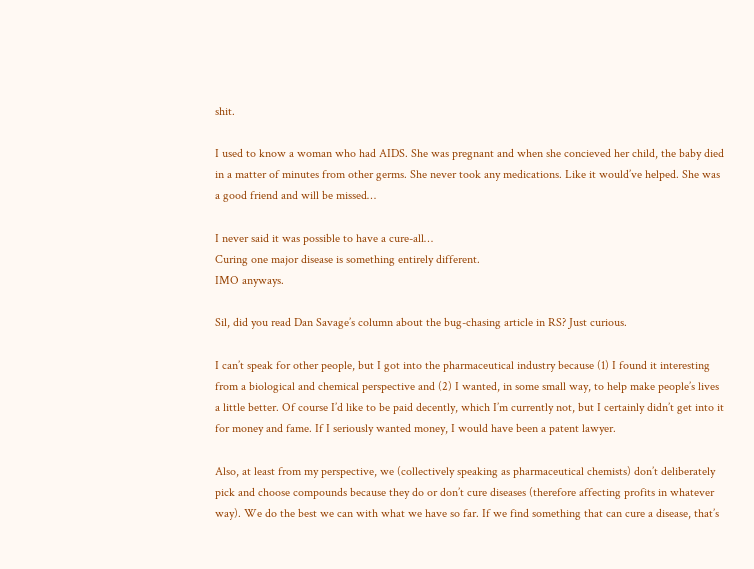shit.

I used to know a woman who had AIDS. She was pregnant and when she concieved her child, the baby died in a matter of minutes from other germs. She never took any medications. Like it would’ve helped. She was a good friend and will be missed…

I never said it was possible to have a cure-all…
Curing one major disease is something entirely different.
IMO anyways.

Sil, did you read Dan Savage’s column about the bug-chasing article in RS? Just curious.

I can’t speak for other people, but I got into the pharmaceutical industry because (1) I found it interesting from a biological and chemical perspective and (2) I wanted, in some small way, to help make people’s lives a little better. Of course I’d like to be paid decently, which I’m currently not, but I certainly didn’t get into it for money and fame. If I seriously wanted money, I would have been a patent lawyer.

Also, at least from my perspective, we (collectively speaking as pharmaceutical chemists) don’t deliberately pick and choose compounds because they do or don’t cure diseases (therefore affecting profits in whatever way). We do the best we can with what we have so far. If we find something that can cure a disease, that’s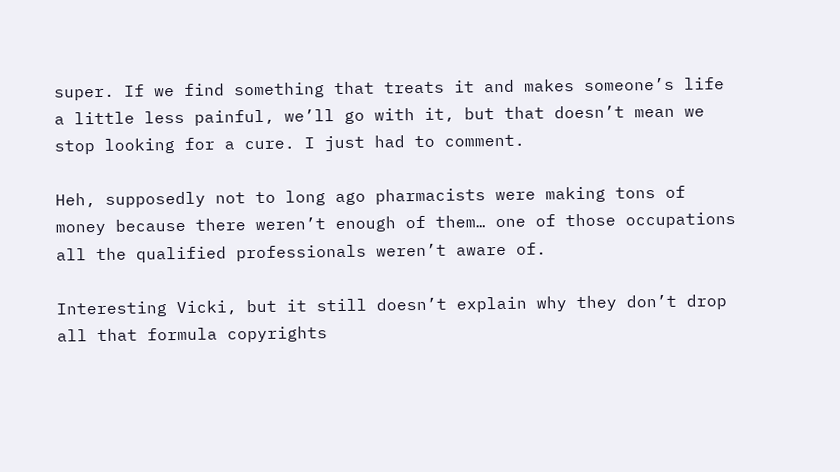super. If we find something that treats it and makes someone’s life a little less painful, we’ll go with it, but that doesn’t mean we stop looking for a cure. I just had to comment.

Heh, supposedly not to long ago pharmacists were making tons of money because there weren’t enough of them… one of those occupations all the qualified professionals weren’t aware of.

Interesting Vicki, but it still doesn’t explain why they don’t drop all that formula copyrights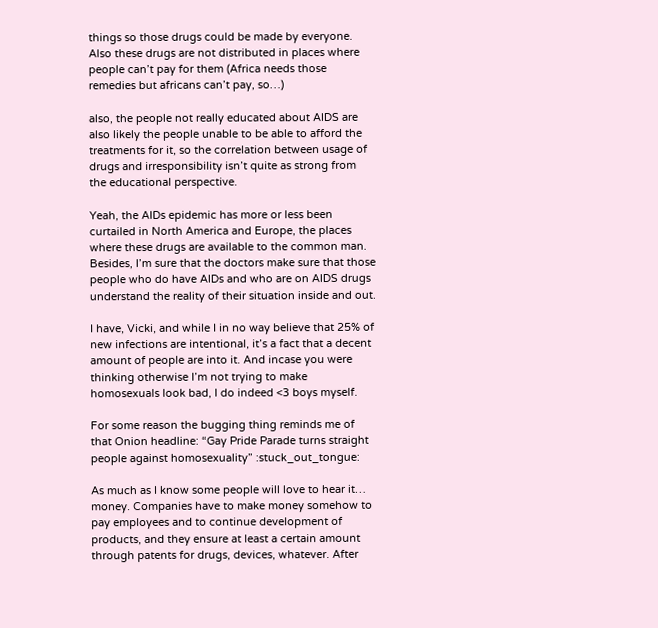things so those drugs could be made by everyone. Also these drugs are not distributed in places where people can’t pay for them (Africa needs those remedies but africans can’t pay, so…)

also, the people not really educated about AIDS are also likely the people unable to be able to afford the treatments for it, so the correlation between usage of drugs and irresponsibility isn’t quite as strong from the educational perspective.

Yeah, the AIDs epidemic has more or less been curtailed in North America and Europe, the places where these drugs are available to the common man. Besides, I’m sure that the doctors make sure that those people who do have AIDs and who are on AIDS drugs understand the reality of their situation inside and out.

I have, Vicki, and while I in no way believe that 25% of new infections are intentional, it’s a fact that a decent amount of people are into it. And incase you were thinking otherwise I’m not trying to make homosexuals look bad, I do indeed <3 boys myself.

For some reason the bugging thing reminds me of that Onion headline: “Gay Pride Parade turns straight people against homosexuality” :stuck_out_tongue:

As much as I know some people will love to hear it… money. Companies have to make money somehow to pay employees and to continue development of products, and they ensure at least a certain amount through patents for drugs, devices, whatever. After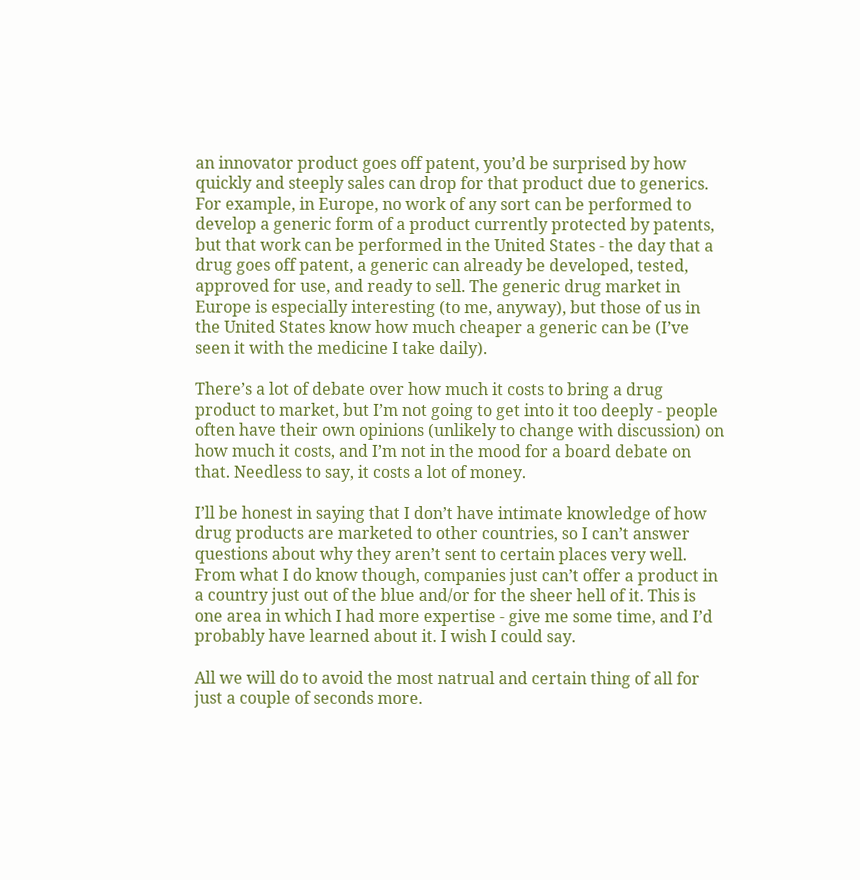an innovator product goes off patent, you’d be surprised by how quickly and steeply sales can drop for that product due to generics. For example, in Europe, no work of any sort can be performed to develop a generic form of a product currently protected by patents, but that work can be performed in the United States - the day that a drug goes off patent, a generic can already be developed, tested, approved for use, and ready to sell. The generic drug market in Europe is especially interesting (to me, anyway), but those of us in the United States know how much cheaper a generic can be (I’ve seen it with the medicine I take daily).

There’s a lot of debate over how much it costs to bring a drug product to market, but I’m not going to get into it too deeply - people often have their own opinions (unlikely to change with discussion) on how much it costs, and I’m not in the mood for a board debate on that. Needless to say, it costs a lot of money.

I’ll be honest in saying that I don’t have intimate knowledge of how drug products are marketed to other countries, so I can’t answer questions about why they aren’t sent to certain places very well. From what I do know though, companies just can’t offer a product in a country just out of the blue and/or for the sheer hell of it. This is one area in which I had more expertise - give me some time, and I’d probably have learned about it. I wish I could say.

All we will do to avoid the most natrual and certain thing of all for just a couple of seconds more.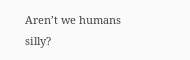Aren’t we humans silly?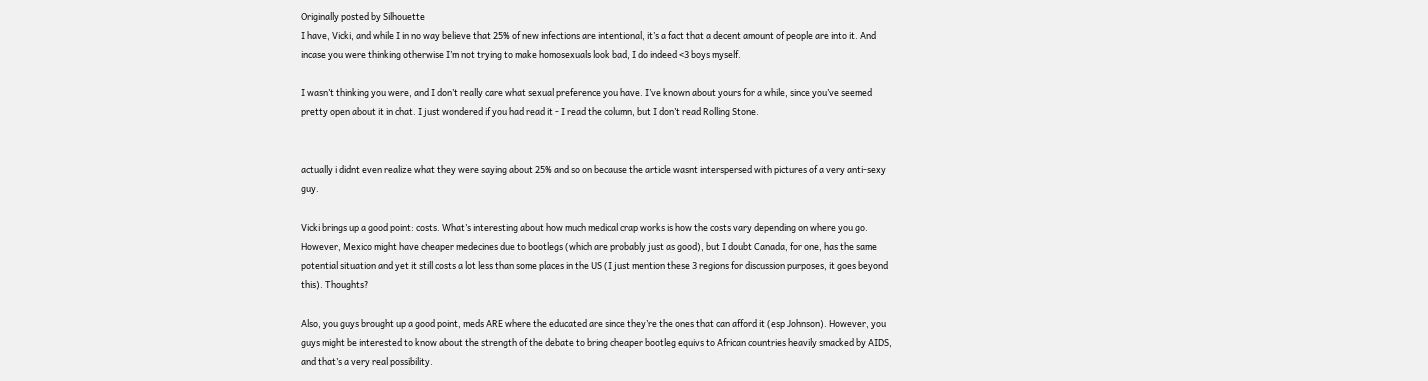Originally posted by Silhouette
I have, Vicki, and while I in no way believe that 25% of new infections are intentional, it’s a fact that a decent amount of people are into it. And incase you were thinking otherwise I’m not trying to make homosexuals look bad, I do indeed <3 boys myself.

I wasn’t thinking you were, and I don’t really care what sexual preference you have. I’ve known about yours for a while, since you’ve seemed pretty open about it in chat. I just wondered if you had read it - I read the column, but I don’t read Rolling Stone.


actually i didnt even realize what they were saying about 25% and so on because the article wasnt interspersed with pictures of a very anti-sexy guy.

Vicki brings up a good point: costs. What’s interesting about how much medical crap works is how the costs vary depending on where you go. However, Mexico might have cheaper medecines due to bootlegs (which are probably just as good), but I doubt Canada, for one, has the same potential situation and yet it still costs a lot less than some places in the US (I just mention these 3 regions for discussion purposes, it goes beyond this). Thoughts?

Also, you guys brought up a good point, meds ARE where the educated are since they’re the ones that can afford it (esp Johnson). However, you guys might be interested to know about the strength of the debate to bring cheaper bootleg equivs to African countries heavily smacked by AIDS, and that’s a very real possibility.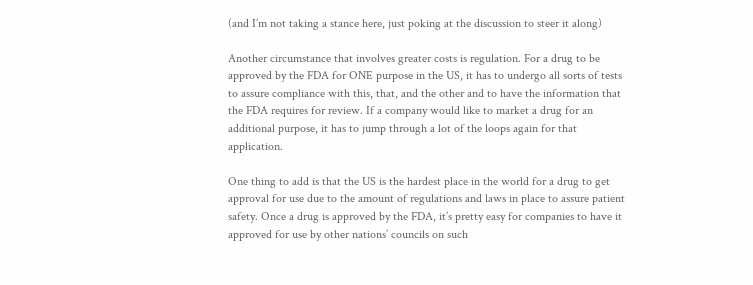(and I’m not taking a stance here, just poking at the discussion to steer it along)

Another circumstance that involves greater costs is regulation. For a drug to be approved by the FDA for ONE purpose in the US, it has to undergo all sorts of tests to assure compliance with this, that, and the other and to have the information that the FDA requires for review. If a company would like to market a drug for an additional purpose, it has to jump through a lot of the loops again for that application.

One thing to add is that the US is the hardest place in the world for a drug to get approval for use due to the amount of regulations and laws in place to assure patient safety. Once a drug is approved by the FDA, it’s pretty easy for companies to have it approved for use by other nations’ councils on such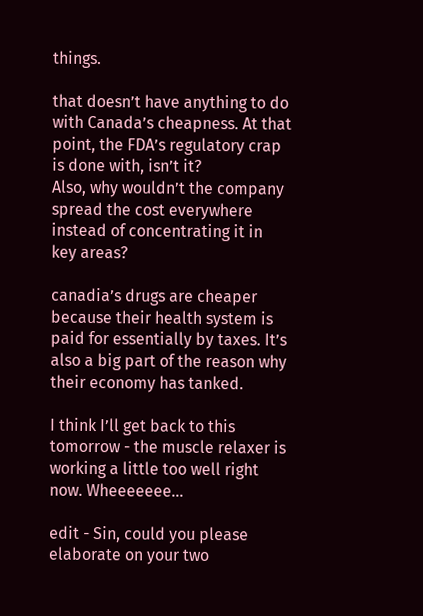things.

that doesn’t have anything to do with Canada’s cheapness. At that point, the FDA’s regulatory crap is done with, isn’t it?
Also, why wouldn’t the company spread the cost everywhere instead of concentrating it in key areas?

canadia’s drugs are cheaper because their health system is paid for essentially by taxes. It’s also a big part of the reason why their economy has tanked.

I think I’ll get back to this tomorrow - the muscle relaxer is working a little too well right now. Wheeeeeee…

edit - Sin, could you please elaborate on your two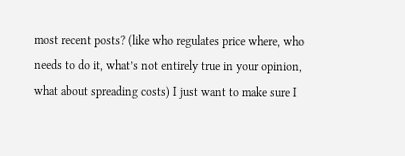most recent posts? (like who regulates price where, who needs to do it, what’s not entirely true in your opinion, what about spreading costs) I just want to make sure I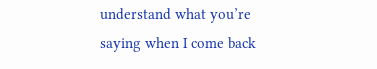understand what you’re saying when I come back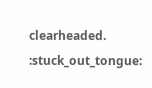clearheaded. :stuck_out_tongue: